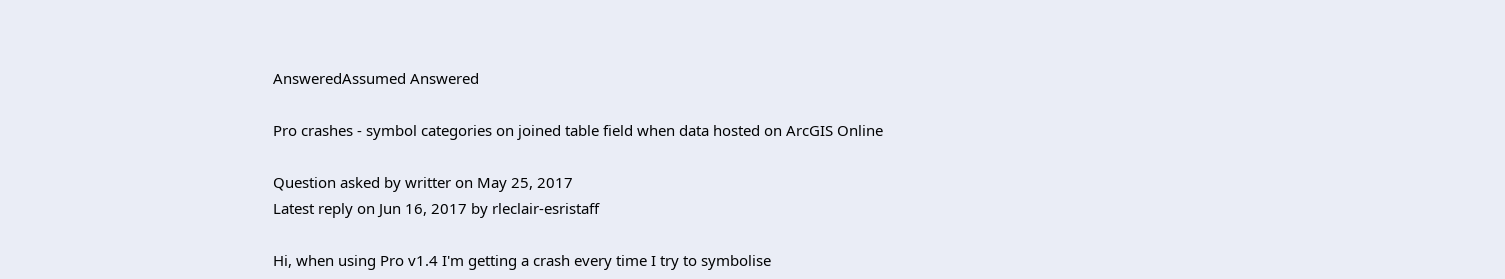AnsweredAssumed Answered

Pro crashes - symbol categories on joined table field when data hosted on ArcGIS Online

Question asked by writter on May 25, 2017
Latest reply on Jun 16, 2017 by rleclair-esristaff

Hi, when using Pro v1.4 I'm getting a crash every time I try to symbolise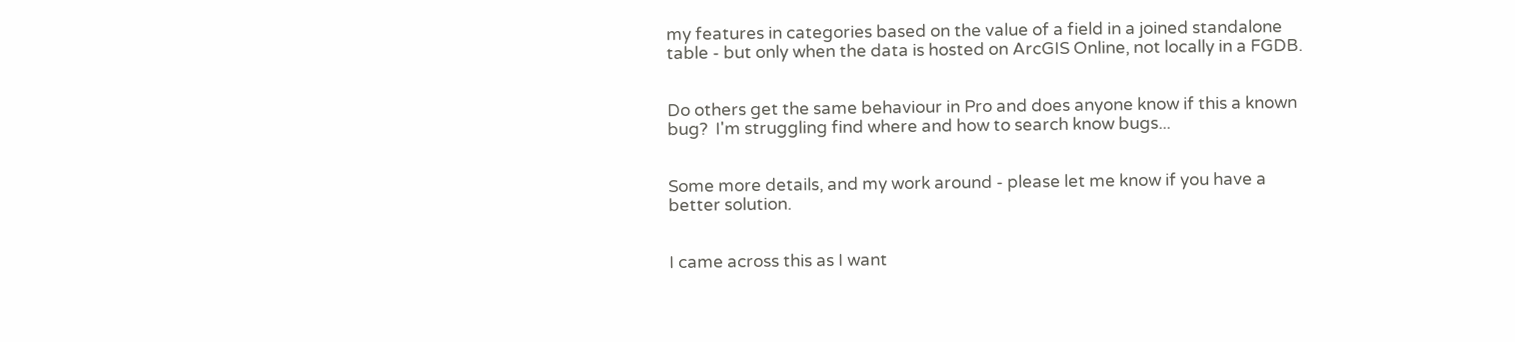my features in categories based on the value of a field in a joined standalone table - but only when the data is hosted on ArcGIS Online, not locally in a FGDB.


Do others get the same behaviour in Pro and does anyone know if this a known bug?  I'm struggling find where and how to search know bugs...


Some more details, and my work around - please let me know if you have a better solution.


I came across this as I want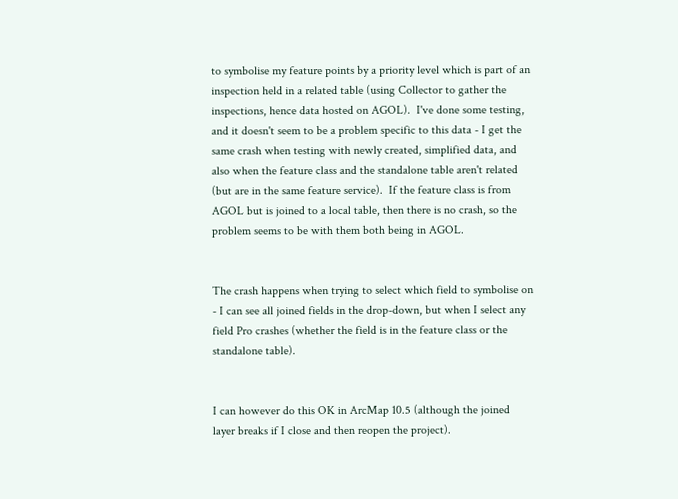to symbolise my feature points by a priority level which is part of an inspection held in a related table (using Collector to gather the inspections, hence data hosted on AGOL).  I've done some testing, and it doesn't seem to be a problem specific to this data - I get the same crash when testing with newly created, simplified data, and also when the feature class and the standalone table aren't related (but are in the same feature service).  If the feature class is from AGOL but is joined to a local table, then there is no crash, so the problem seems to be with them both being in AGOL.


The crash happens when trying to select which field to symbolise on - I can see all joined fields in the drop-down, but when I select any field Pro crashes (whether the field is in the feature class or the standalone table).


I can however do this OK in ArcMap 10.5 (although the joined layer breaks if I close and then reopen the project).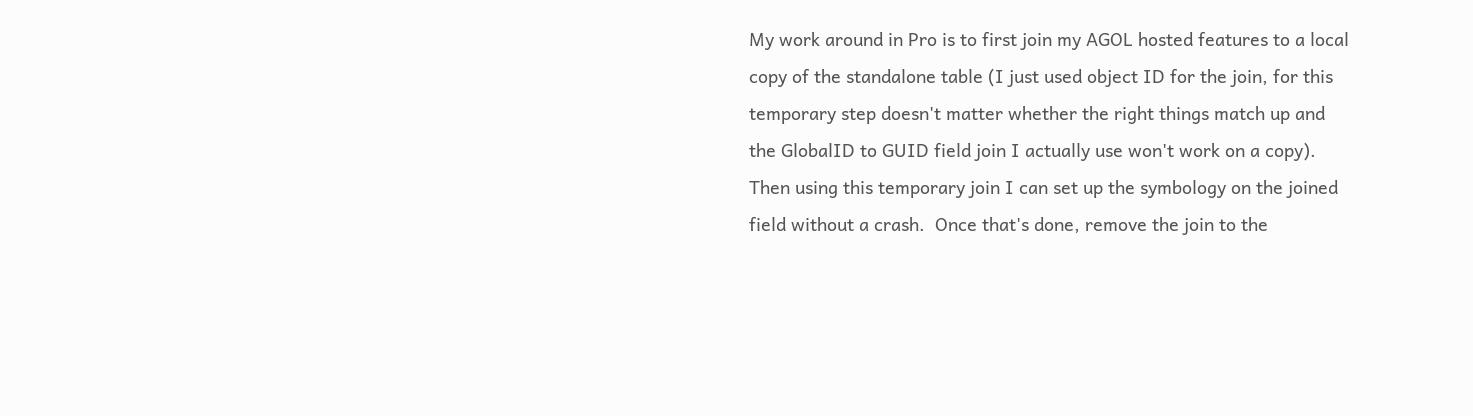My work around in Pro is to first join my AGOL hosted features to a local copy of the standalone table (I just used object ID for the join, for this temporary step doesn't matter whether the right things match up and the GlobalID to GUID field join I actually use won't work on a copy).  Then using this temporary join I can set up the symbology on the joined field without a crash.  Once that's done, remove the join to the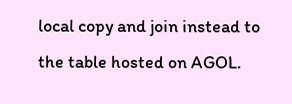local copy and join instead to the table hosted on AGOL.